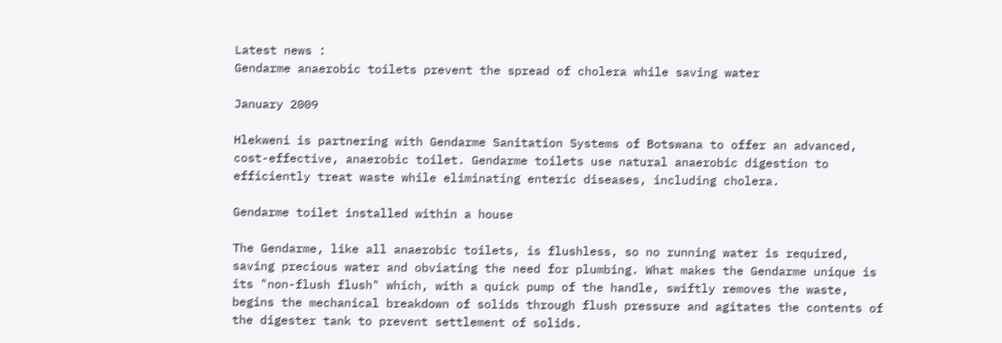Latest news :
Gendarme anaerobic toilets prevent the spread of cholera while saving water

January 2009

Hlekweni is partnering with Gendarme Sanitation Systems of Botswana to offer an advanced, cost-effective, anaerobic toilet. Gendarme toilets use natural anaerobic digestion to efficiently treat waste while eliminating enteric diseases, including cholera.

Gendarme toilet installed within a house

The Gendarme, like all anaerobic toilets, is flushless, so no running water is required, saving precious water and obviating the need for plumbing. What makes the Gendarme unique is its "non-flush flush" which, with a quick pump of the handle, swiftly removes the waste, begins the mechanical breakdown of solids through flush pressure and agitates the contents of the digester tank to prevent settlement of solids.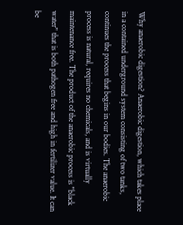Why anaerobic digestion? Anaerobic digestion, which takes place in a contained underground system consisting of two tanks, continues the process that begins in our bodies. The anaerobic process is natural, requires no chemicals, and is virtually maintenance free. The product of the anaerobic process is "black water" that is both pathogen free and high in fertilizer value. It can be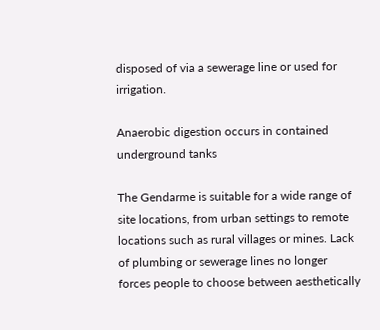disposed of via a sewerage line or used for irrigation.

Anaerobic digestion occurs in contained underground tanks

The Gendarme is suitable for a wide range of site locations, from urban settings to remote locations such as rural villages or mines. Lack of plumbing or sewerage lines no longer forces people to choose between aesthetically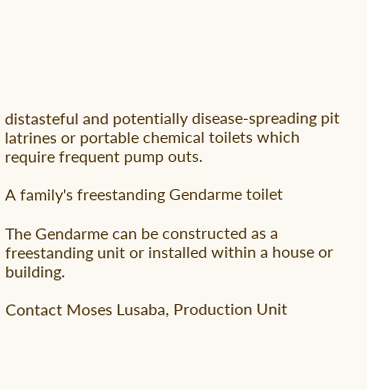distasteful and potentially disease-spreading pit latrines or portable chemical toilets which require frequent pump outs.

A family's freestanding Gendarme toilet

The Gendarme can be constructed as a freestanding unit or installed within a house or building.

Contact Moses Lusaba, Production Unit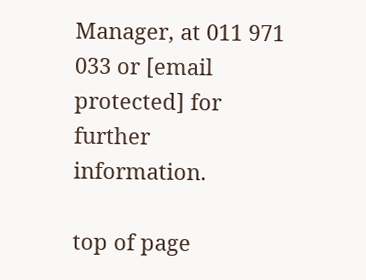Manager, at 011 971 033 or [email protected] for further information.

top of page